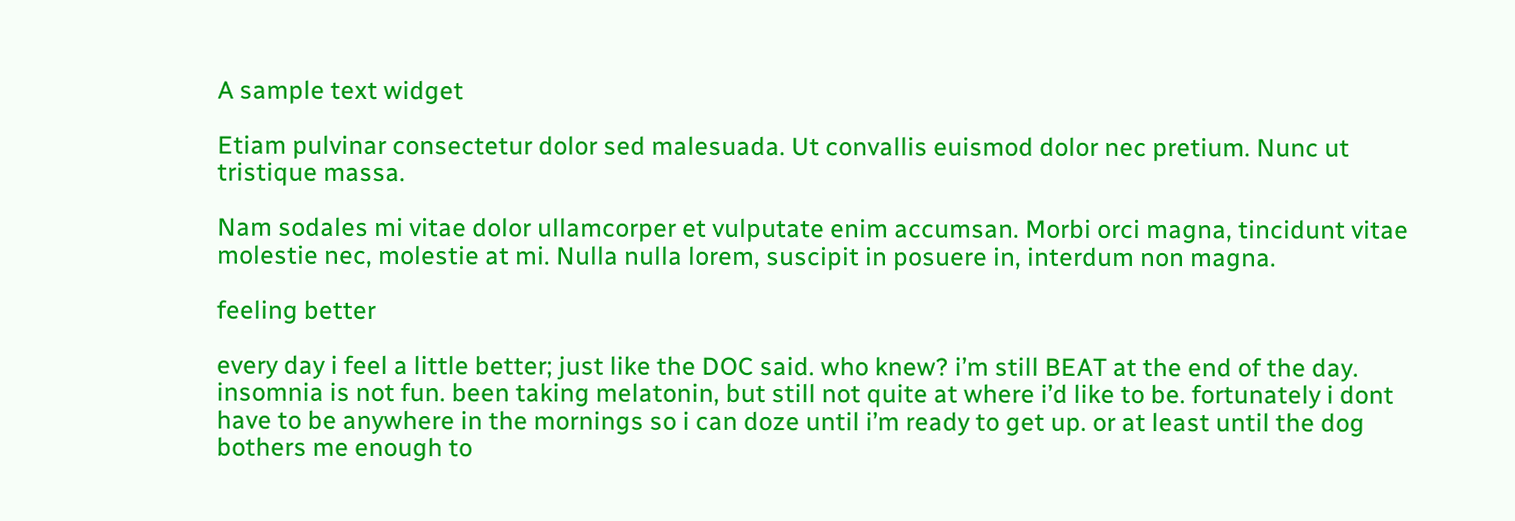A sample text widget

Etiam pulvinar consectetur dolor sed malesuada. Ut convallis euismod dolor nec pretium. Nunc ut tristique massa.

Nam sodales mi vitae dolor ullamcorper et vulputate enim accumsan. Morbi orci magna, tincidunt vitae molestie nec, molestie at mi. Nulla nulla lorem, suscipit in posuere in, interdum non magna.

feeling better

every day i feel a little better; just like the DOC said. who knew? i’m still BEAT at the end of the day. insomnia is not fun. been taking melatonin, but still not quite at where i’d like to be. fortunately i dont have to be anywhere in the mornings so i can doze until i’m ready to get up. or at least until the dog bothers me enough to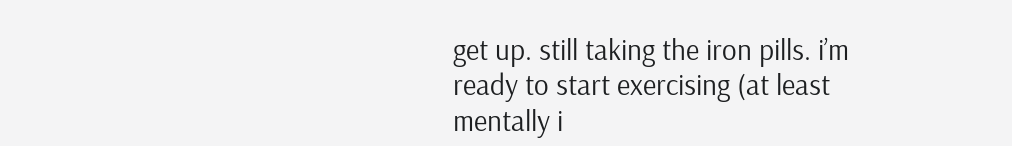get up. still taking the iron pills. i’m ready to start exercising (at least mentally i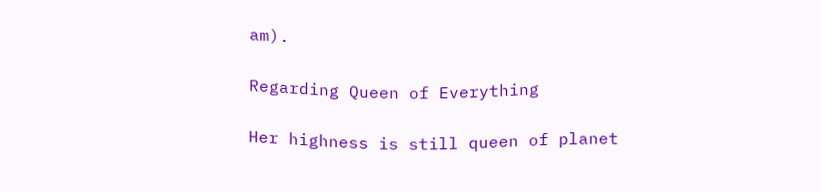am).

Regarding Queen of Everything

Her highness is still queen of planet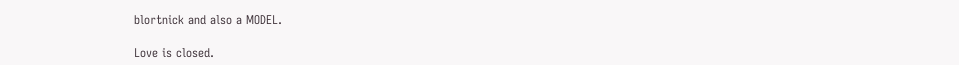blortnick and also a MODEL.

Love is closed.